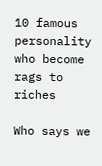10 famous personality who become rags to riches

Who says we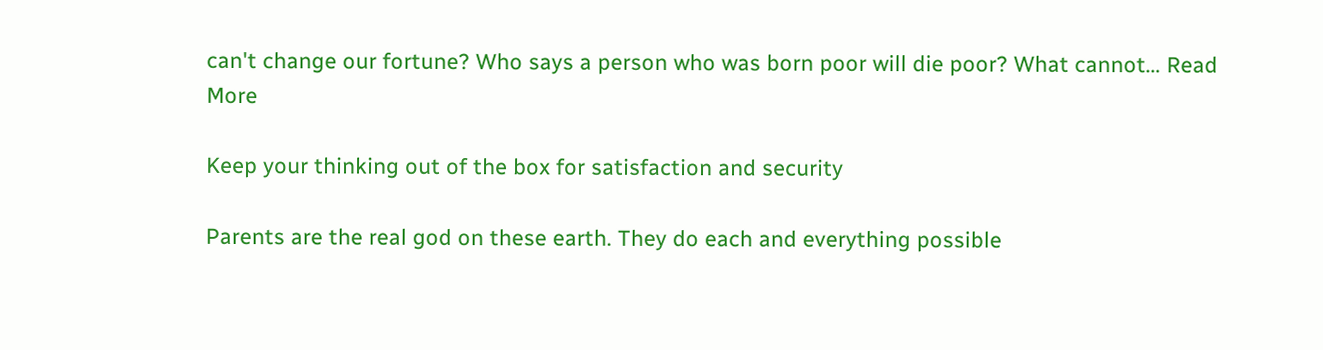can't change our fortune? Who says a person who was born poor will die poor? What cannot… Read More

Keep your thinking out of the box for satisfaction and security

Parents are the real god on these earth. They do each and everything possible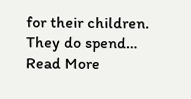for their children. They do spend… Read More